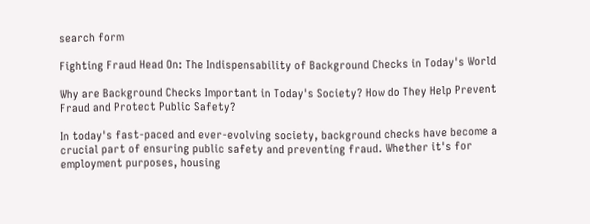search form

Fighting Fraud Head On: The Indispensability of Background Checks in Today's World

Why are Background Checks Important in Today's Society? How do They Help Prevent Fraud and Protect Public Safety?

In today's fast-paced and ever-evolving society, background checks have become a crucial part of ensuring public safety and preventing fraud. Whether it's for employment purposes, housing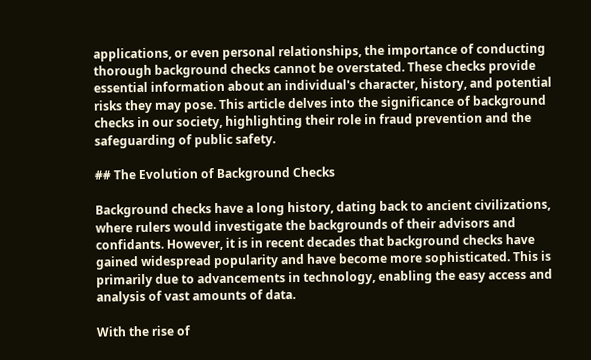applications, or even personal relationships, the importance of conducting thorough background checks cannot be overstated. These checks provide essential information about an individual's character, history, and potential risks they may pose. This article delves into the significance of background checks in our society, highlighting their role in fraud prevention and the safeguarding of public safety.

## The Evolution of Background Checks

Background checks have a long history, dating back to ancient civilizations, where rulers would investigate the backgrounds of their advisors and confidants. However, it is in recent decades that background checks have gained widespread popularity and have become more sophisticated. This is primarily due to advancements in technology, enabling the easy access and analysis of vast amounts of data.

With the rise of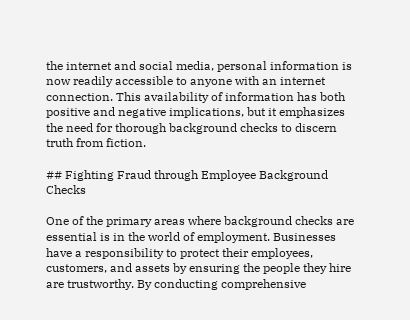the internet and social media, personal information is now readily accessible to anyone with an internet connection. This availability of information has both positive and negative implications, but it emphasizes the need for thorough background checks to discern truth from fiction.

## Fighting Fraud through Employee Background Checks

One of the primary areas where background checks are essential is in the world of employment. Businesses have a responsibility to protect their employees, customers, and assets by ensuring the people they hire are trustworthy. By conducting comprehensive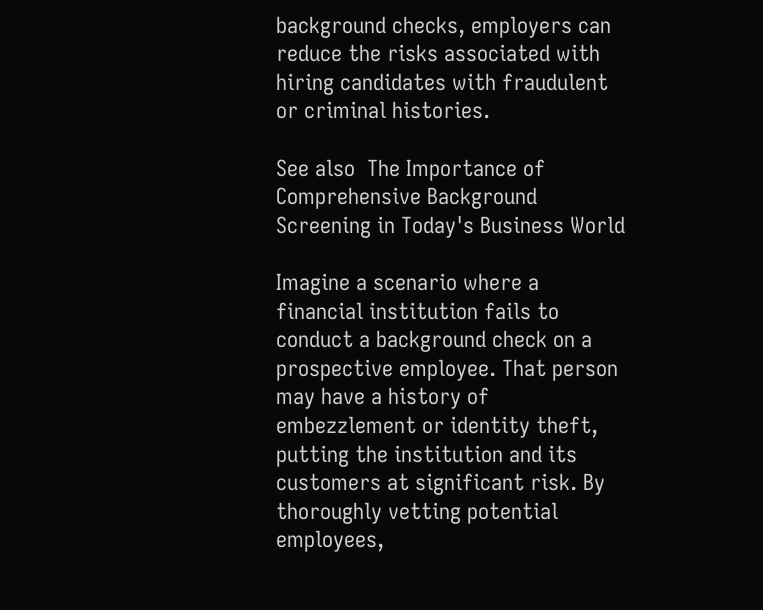background checks, employers can reduce the risks associated with hiring candidates with fraudulent or criminal histories.

See also  The Importance of Comprehensive Background Screening in Today's Business World

Imagine a scenario where a financial institution fails to conduct a background check on a prospective employee. That person may have a history of embezzlement or identity theft, putting the institution and its customers at significant risk. By thoroughly vetting potential employees,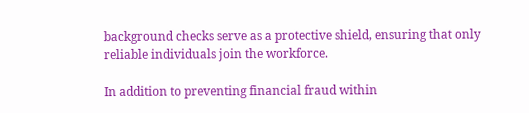background checks serve as a protective shield, ensuring that only reliable individuals join the workforce.

In addition to preventing financial fraud within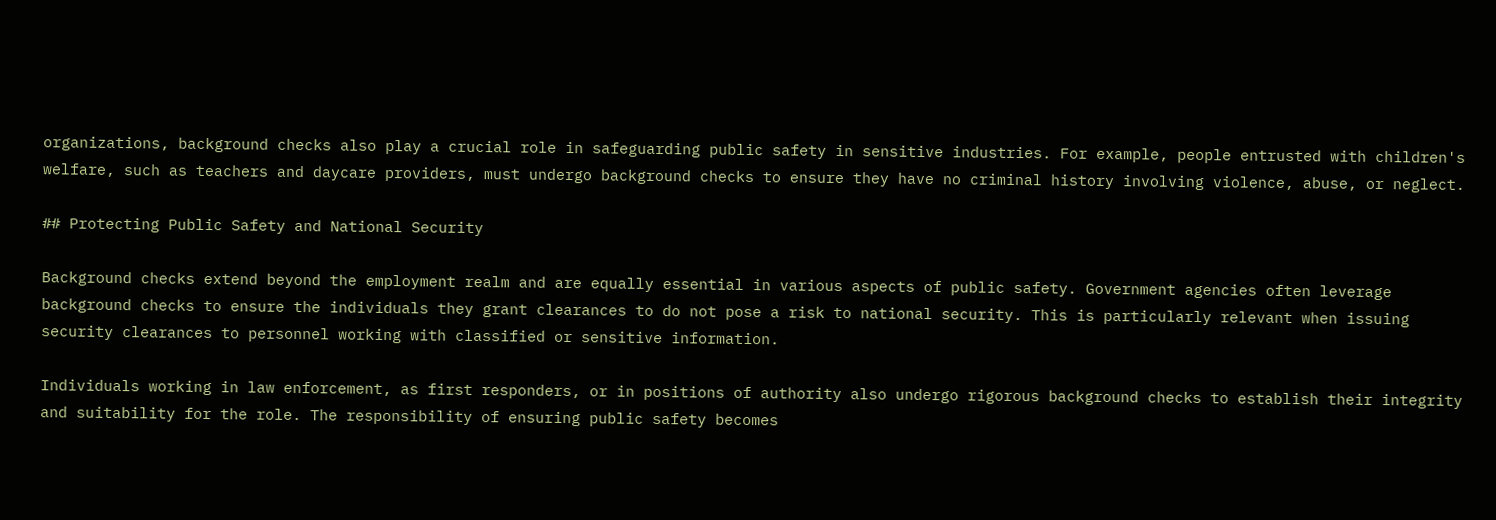organizations, background checks also play a crucial role in safeguarding public safety in sensitive industries. For example, people entrusted with children's welfare, such as teachers and daycare providers, must undergo background checks to ensure they have no criminal history involving violence, abuse, or neglect.

## Protecting Public Safety and National Security

Background checks extend beyond the employment realm and are equally essential in various aspects of public safety. Government agencies often leverage background checks to ensure the individuals they grant clearances to do not pose a risk to national security. This is particularly relevant when issuing security clearances to personnel working with classified or sensitive information.

Individuals working in law enforcement, as first responders, or in positions of authority also undergo rigorous background checks to establish their integrity and suitability for the role. The responsibility of ensuring public safety becomes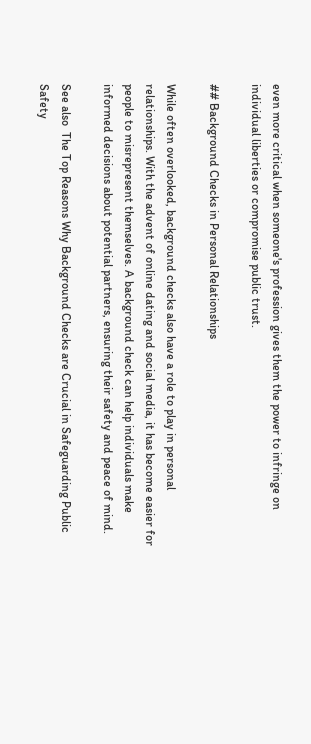even more critical when someone's profession gives them the power to infringe on individual liberties or compromise public trust.

## Background Checks in Personal Relationships

While often overlooked, background checks also have a role to play in personal relationships. With the advent of online dating and social media, it has become easier for people to misrepresent themselves. A background check can help individuals make informed decisions about potential partners, ensuring their safety and peace of mind.

See also  The Top Reasons Why Background Checks are Crucial in Safeguarding Public Safety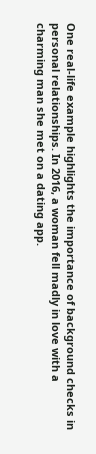One real-life example highlights the importance of background checks in personal relationships. In 2016, a woman fell madly in love with a charming man she met on a dating app.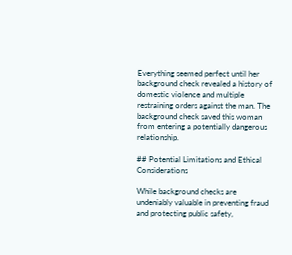Everything seemed perfect until her background check revealed a history of domestic violence and multiple restraining orders against the man. The background check saved this woman from entering a potentially dangerous relationship.

## Potential Limitations and Ethical Considerations

While background checks are undeniably valuable in preventing fraud and protecting public safety,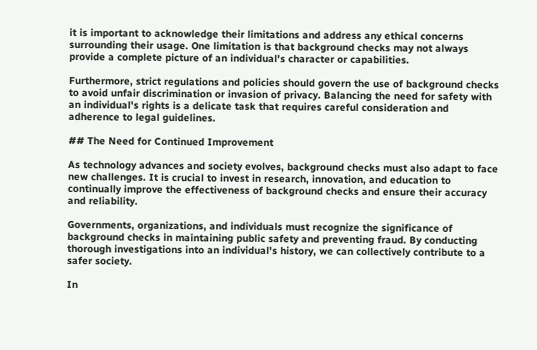it is important to acknowledge their limitations and address any ethical concerns surrounding their usage. One limitation is that background checks may not always provide a complete picture of an individual's character or capabilities.

Furthermore, strict regulations and policies should govern the use of background checks to avoid unfair discrimination or invasion of privacy. Balancing the need for safety with an individual's rights is a delicate task that requires careful consideration and adherence to legal guidelines.

## The Need for Continued Improvement

As technology advances and society evolves, background checks must also adapt to face new challenges. It is crucial to invest in research, innovation, and education to continually improve the effectiveness of background checks and ensure their accuracy and reliability.

Governments, organizations, and individuals must recognize the significance of background checks in maintaining public safety and preventing fraud. By conducting thorough investigations into an individual's history, we can collectively contribute to a safer society.

In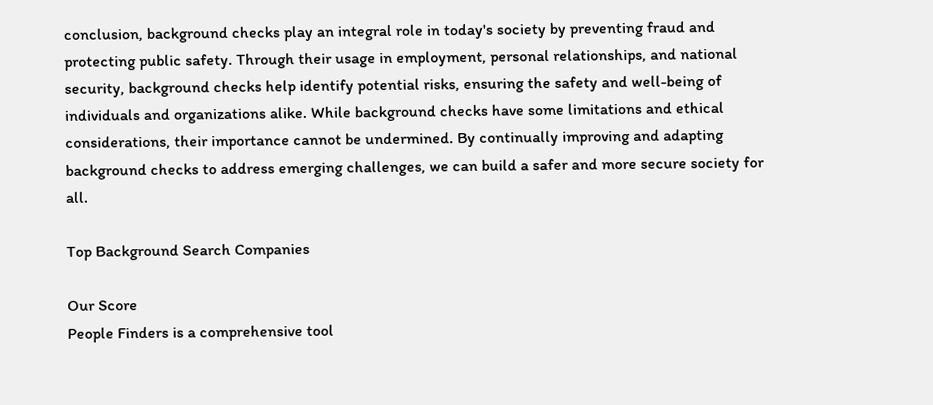conclusion, background checks play an integral role in today's society by preventing fraud and protecting public safety. Through their usage in employment, personal relationships, and national security, background checks help identify potential risks, ensuring the safety and well-being of individuals and organizations alike. While background checks have some limitations and ethical considerations, their importance cannot be undermined. By continually improving and adapting background checks to address emerging challenges, we can build a safer and more secure society for all.

Top Background Search Companies

Our Score
People Finders is a comprehensive tool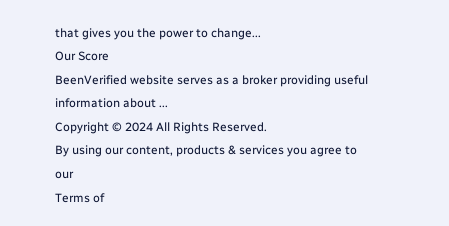that gives you the power to change...
Our Score
BeenVerified website serves as a broker providing useful information about ...
Copyright © 2024 All Rights Reserved.
By using our content, products & services you agree to our
Terms of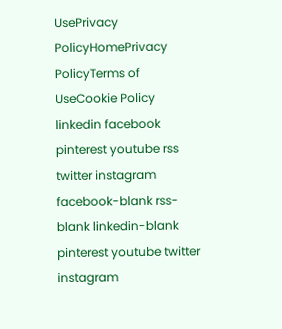UsePrivacy PolicyHomePrivacy PolicyTerms of UseCookie Policy
linkedin facebook pinterest youtube rss twitter instagram facebook-blank rss-blank linkedin-blank pinterest youtube twitter instagram